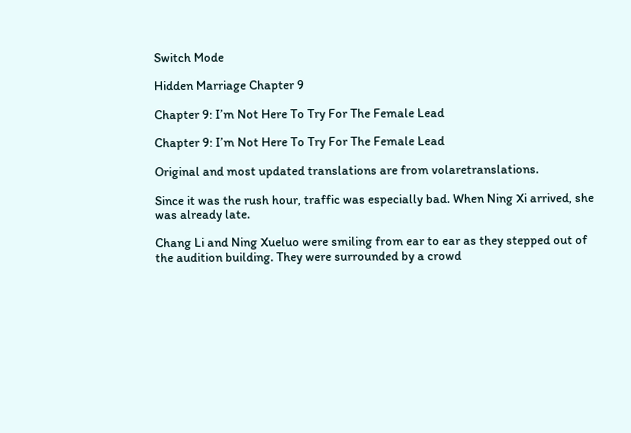Switch Mode

Hidden Marriage Chapter 9

Chapter 9: I’m Not Here To Try For The Female Lead

Chapter 9: I’m Not Here To Try For The Female Lead

Original and most updated translations are from volaretranslations.

Since it was the rush hour, traffic was especially bad. When Ning Xi arrived, she was already late.

Chang Li and Ning Xueluo were smiling from ear to ear as they stepped out of the audition building. They were surrounded by a crowd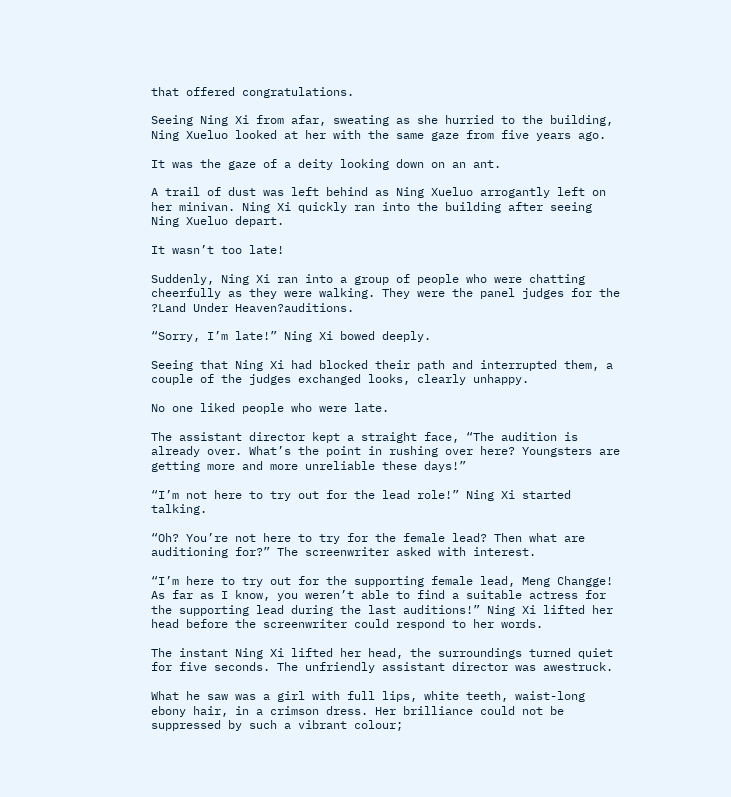that offered congratulations.

Seeing Ning Xi from afar, sweating as she hurried to the building, Ning Xueluo looked at her with the same gaze from five years ago.

It was the gaze of a deity looking down on an ant.

A trail of dust was left behind as Ning Xueluo arrogantly left on her minivan. Ning Xi quickly ran into the building after seeing Ning Xueluo depart.

It wasn’t too late!

Suddenly, Ning Xi ran into a group of people who were chatting cheerfully as they were walking. They were the panel judges for the ?Land Under Heaven?auditions.

“Sorry, I’m late!” Ning Xi bowed deeply.

Seeing that Ning Xi had blocked their path and interrupted them, a couple of the judges exchanged looks, clearly unhappy.

No one liked people who were late.

The assistant director kept a straight face, “The audition is already over. What’s the point in rushing over here? Youngsters are getting more and more unreliable these days!”

“I’m not here to try out for the lead role!” Ning Xi started talking.

“Oh? You’re not here to try for the female lead? Then what are auditioning for?” The screenwriter asked with interest.

“I’m here to try out for the supporting female lead, Meng Changge! As far as I know, you weren’t able to find a suitable actress for the supporting lead during the last auditions!” Ning Xi lifted her head before the screenwriter could respond to her words.

The instant Ning Xi lifted her head, the surroundings turned quiet for five seconds. The unfriendly assistant director was awestruck.

What he saw was a girl with full lips, white teeth, waist-long ebony hair, in a crimson dress. Her brilliance could not be suppressed by such a vibrant colour;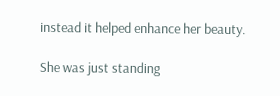instead it helped enhance her beauty.

She was just standing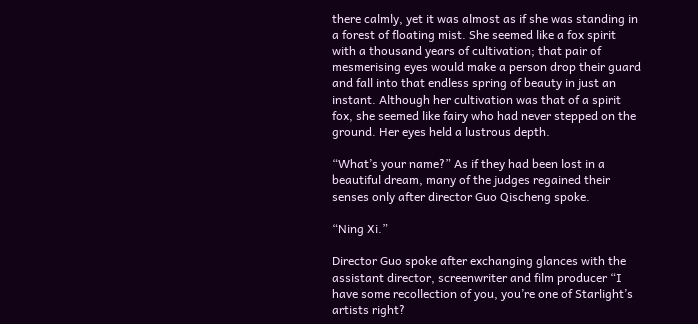there calmly, yet it was almost as if she was standing in a forest of floating mist. She seemed like a fox spirit with a thousand years of cultivation; that pair of mesmerising eyes would make a person drop their guard and fall into that endless spring of beauty in just an instant. Although her cultivation was that of a spirit fox, she seemed like fairy who had never stepped on the ground. Her eyes held a lustrous depth.

“What’s your name?” As if they had been lost in a beautiful dream, many of the judges regained their senses only after director Guo Qischeng spoke.

“Ning Xi.”

Director Guo spoke after exchanging glances with the assistant director, screenwriter and film producer “I have some recollection of you, you’re one of Starlight’s artists right?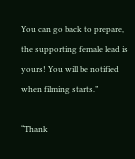You can go back to prepare, the supporting female lead is yours! You will be notified when filming starts.”

“Thank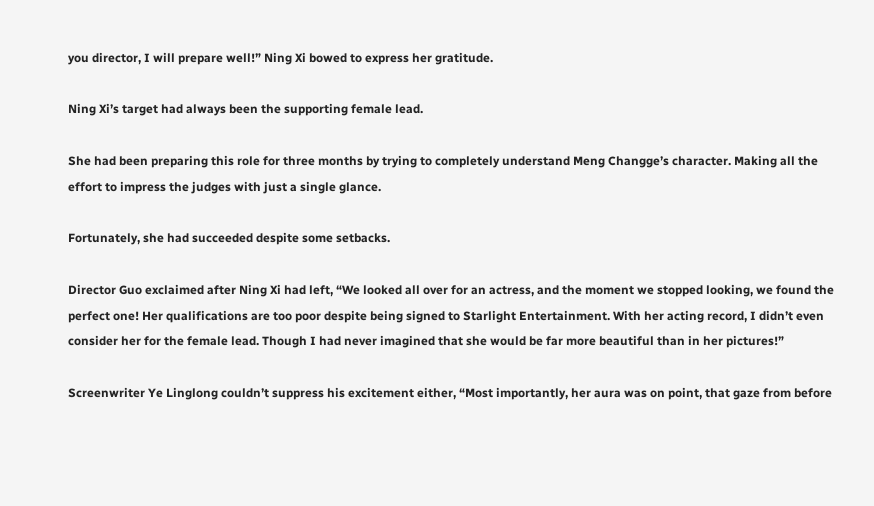you director, I will prepare well!” Ning Xi bowed to express her gratitude.

Ning Xi’s target had always been the supporting female lead.

She had been preparing this role for three months by trying to completely understand Meng Changge’s character. Making all the effort to impress the judges with just a single glance.

Fortunately, she had succeeded despite some setbacks.

Director Guo exclaimed after Ning Xi had left, “We looked all over for an actress, and the moment we stopped looking, we found the perfect one! Her qualifications are too poor despite being signed to Starlight Entertainment. With her acting record, I didn’t even consider her for the female lead. Though I had never imagined that she would be far more beautiful than in her pictures!”

Screenwriter Ye Linglong couldn’t suppress his excitement either, “Most importantly, her aura was on point, that gaze from before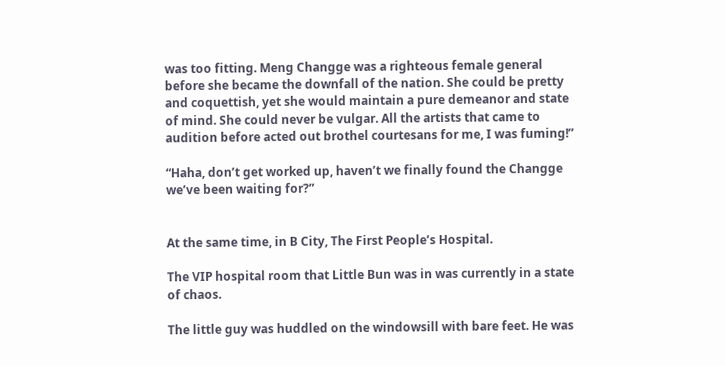was too fitting. Meng Changge was a righteous female general before she became the downfall of the nation. She could be pretty and coquettish, yet she would maintain a pure demeanor and state of mind. She could never be vulgar. All the artists that came to audition before acted out brothel courtesans for me, I was fuming!”

“Haha, don’t get worked up, haven’t we finally found the Changge we’ve been waiting for?”


At the same time, in B City, The First People’s Hospital.

The VIP hospital room that Little Bun was in was currently in a state of chaos.

The little guy was huddled on the windowsill with bare feet. He was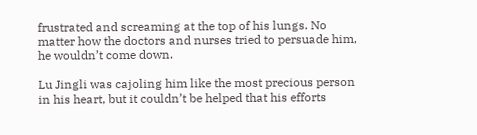frustrated and screaming at the top of his lungs. No matter how the doctors and nurses tried to persuade him, he wouldn’t come down.

Lu Jingli was cajoling him like the most precious person in his heart, but it couldn’t be helped that his efforts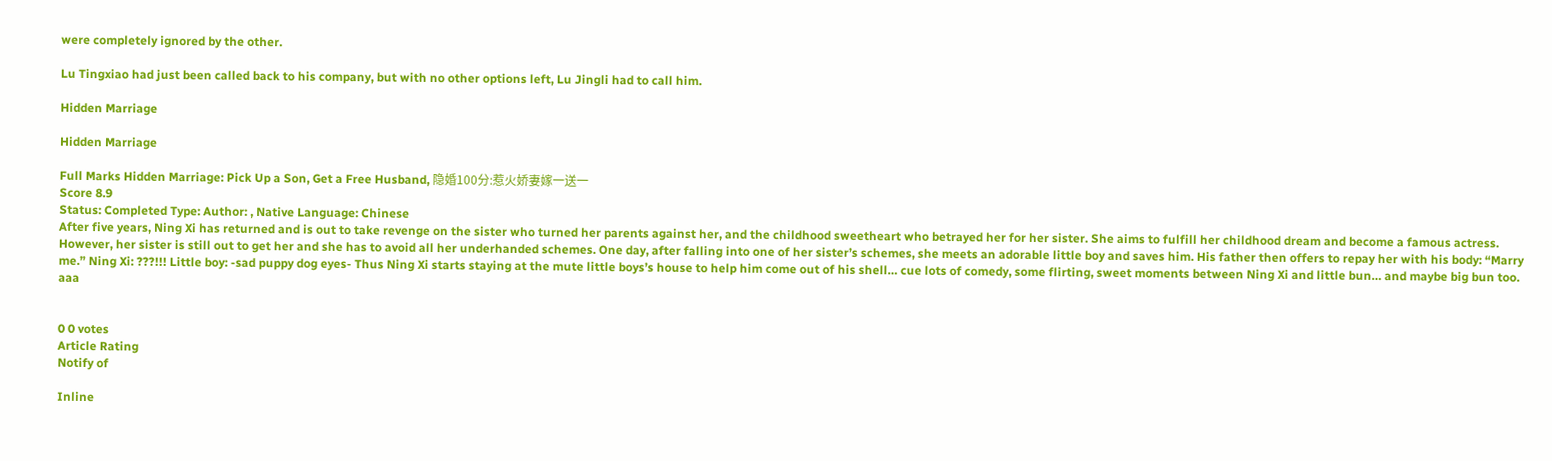were completely ignored by the other.

Lu Tingxiao had just been called back to his company, but with no other options left, Lu Jingli had to call him.

Hidden Marriage

Hidden Marriage

Full Marks Hidden Marriage: Pick Up a Son, Get a Free Husband, 隐婚100分:惹火娇妻嫁一送一
Score 8.9
Status: Completed Type: Author: , Native Language: Chinese
After five years, Ning Xi has returned and is out to take revenge on the sister who turned her parents against her, and the childhood sweetheart who betrayed her for her sister. She aims to fulfill her childhood dream and become a famous actress. However, her sister is still out to get her and she has to avoid all her underhanded schemes. One day, after falling into one of her sister’s schemes, she meets an adorable little boy and saves him. His father then offers to repay her with his body: “Marry me.” Ning Xi: ???!!! Little boy: -sad puppy dog eyes- Thus Ning Xi starts staying at the mute little boys’s house to help him come out of his shell… cue lots of comedy, some flirting, sweet moments between Ning Xi and little bun… and maybe big bun too. aaa


0 0 votes
Article Rating
Notify of

Inline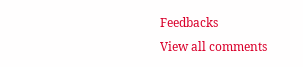Feedbacks
View all comments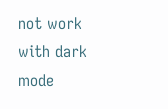not work with dark mode